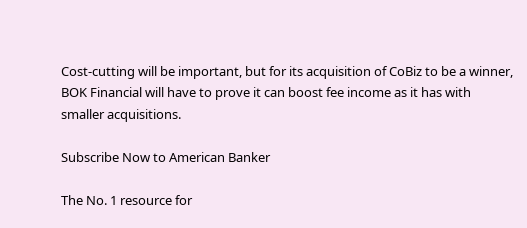Cost-cutting will be important, but for its acquisition of CoBiz to be a winner, BOK Financial will have to prove it can boost fee income as it has with smaller acquisitions.

Subscribe Now to American Banker

The No. 1 resource for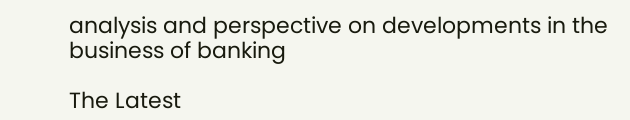analysis and perspective on developments in the business of banking

The Latest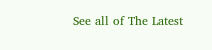See all of The Latest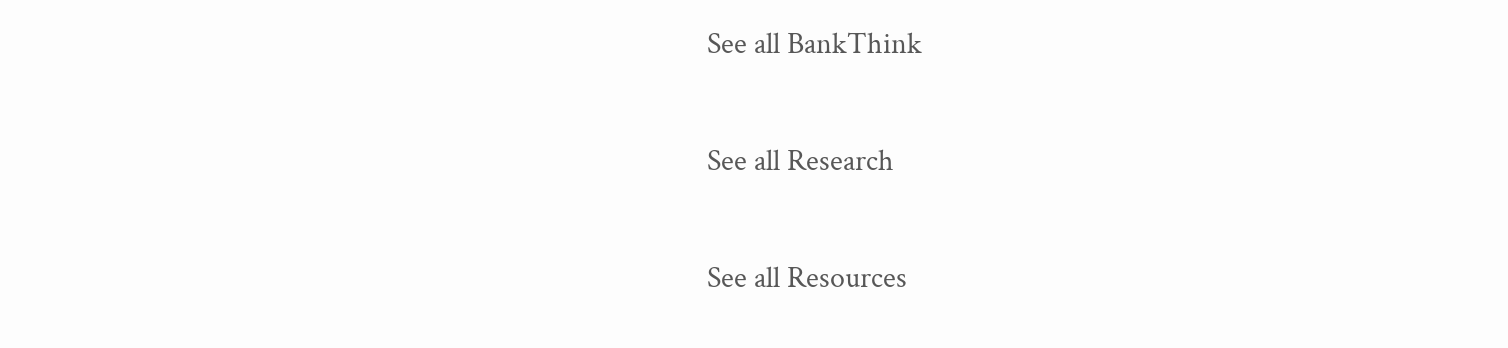See all BankThink


See all Research


See all Resources